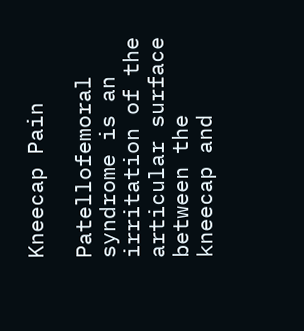Kneecap Pain

Patellofemoral syndrome is an irritation of the articular surface between the kneecap and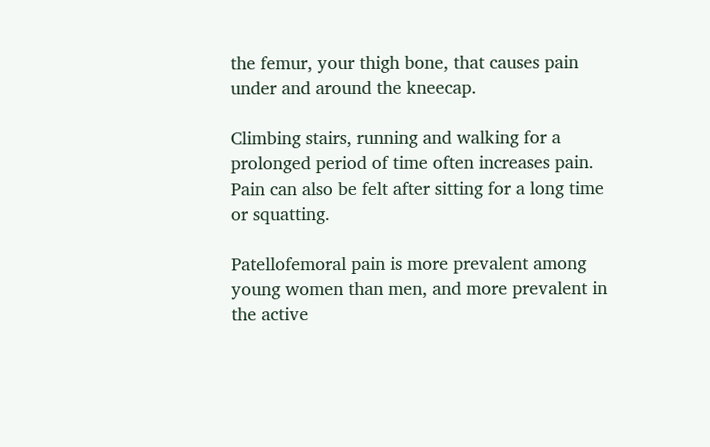the femur, your thigh bone, that causes pain under and around the kneecap.

Climbing stairs, running and walking for a prolonged period of time often increases pain. Pain can also be felt after sitting for a long time or squatting.

Patellofemoral pain is more prevalent among young women than men, and more prevalent in the active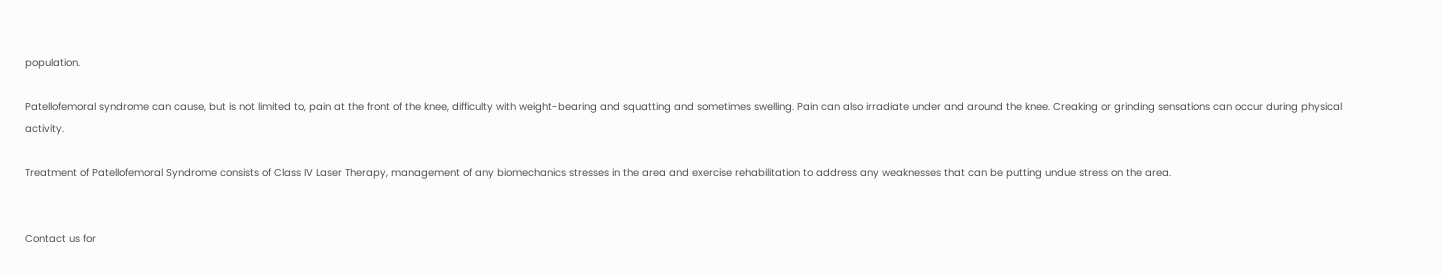population.

Patellofemoral syndrome can cause, but is not limited to, pain at the front of the knee, difficulty with weight-bearing and squatting and sometimes swelling. Pain can also irradiate under and around the knee. Creaking or grinding sensations can occur during physical activity.

Treatment of Patellofemoral Syndrome consists of Class IV Laser Therapy, management of any biomechanics stresses in the area and exercise rehabilitation to address any weaknesses that can be putting undue stress on the area.


Contact us for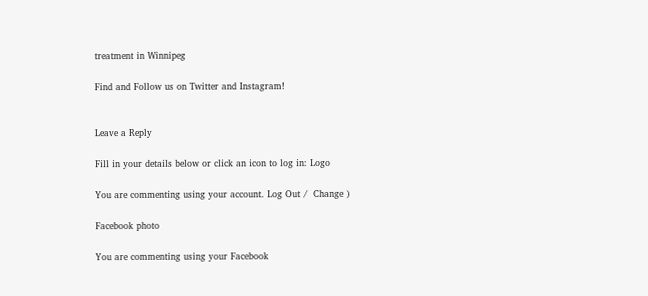treatment in Winnipeg

Find and Follow us on Twitter and Instagram!


Leave a Reply

Fill in your details below or click an icon to log in: Logo

You are commenting using your account. Log Out /  Change )

Facebook photo

You are commenting using your Facebook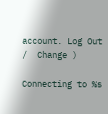account. Log Out /  Change )

Connecting to %s